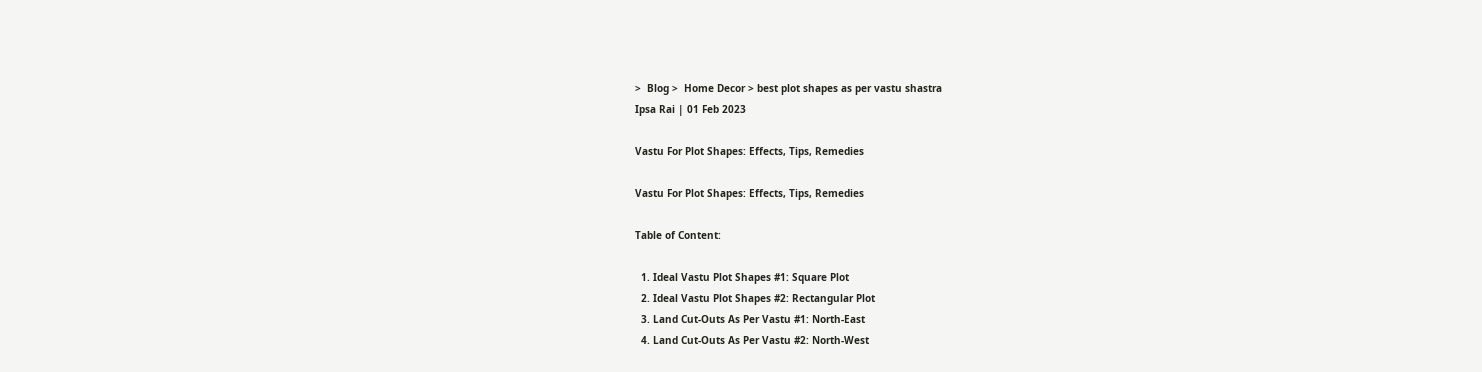>  Blog >  Home Decor > best plot shapes as per vastu shastra
Ipsa Rai | 01 Feb 2023

Vastu For Plot Shapes: Effects, Tips, Remedies

Vastu For Plot Shapes: Effects, Tips, Remedies

Table of Content:

  1. Ideal Vastu Plot Shapes #1: Square Plot
  2. Ideal Vastu Plot Shapes #2: Rectangular Plot
  3. Land Cut-Outs As Per Vastu #1: North-East
  4. Land Cut-Outs As Per Vastu #2: North-West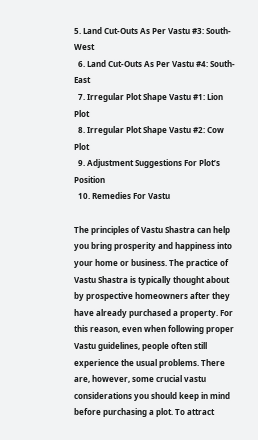5. Land Cut-Outs As Per Vastu #3: South-West
  6. Land Cut-Outs As Per Vastu #4: South-East
  7. Irregular Plot Shape Vastu #1: Lion Plot
  8. Irregular Plot Shape Vastu #2: Cow Plot
  9. Adjustment Suggestions For Plot’s Position
  10. Remedies For Vastu

The principles of Vastu Shastra can help you bring prosperity and happiness into your home or business. The practice of Vastu Shastra is typically thought about by prospective homeowners after they have already purchased a property. For this reason, even when following proper Vastu guidelines, people often still experience the usual problems. There are, however, some crucial vastu considerations you should keep in mind before purchasing a plot. To attract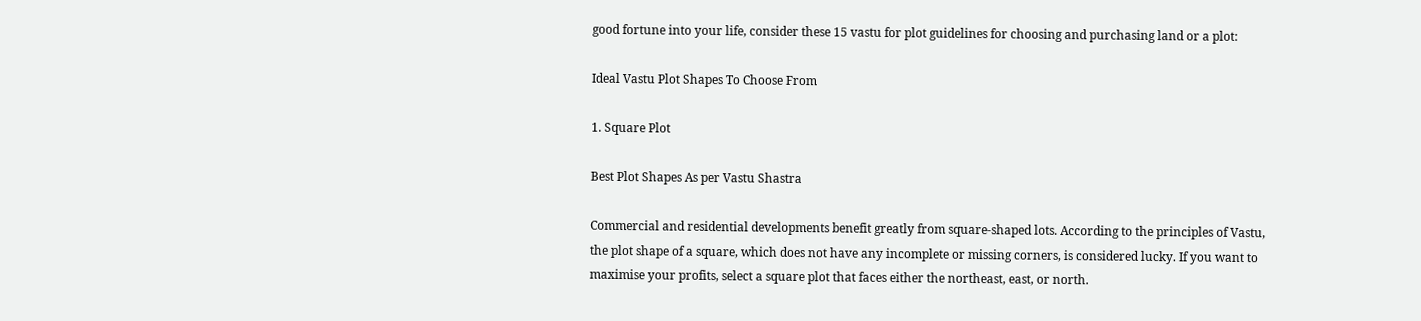good fortune into your life, consider these 15 vastu for plot guidelines for choosing and purchasing land or a plot:

Ideal Vastu Plot Shapes To Choose From

1. Square Plot

Best Plot Shapes As per Vastu Shastra

Commercial and residential developments benefit greatly from square-shaped lots. According to the principles of Vastu, the plot shape of a square, which does not have any incomplete or missing corners, is considered lucky. If you want to maximise your profits, select a square plot that faces either the northeast, east, or north.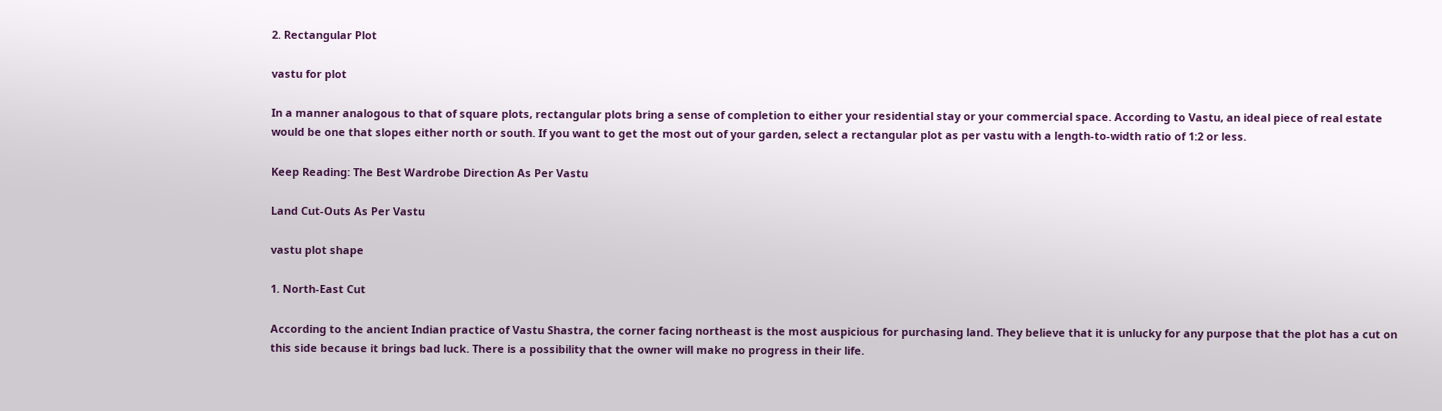2. Rectangular Plot

vastu for plot

In a manner analogous to that of square plots, rectangular plots bring a sense of completion to either your residential stay or your commercial space. According to Vastu, an ideal piece of real estate would be one that slopes either north or south. If you want to get the most out of your garden, select a rectangular plot as per vastu with a length-to-width ratio of 1:2 or less.

Keep Reading: The Best Wardrobe Direction As Per Vastu

Land Cut-Outs As Per Vastu

vastu plot shape

1. North-East Cut

According to the ancient Indian practice of Vastu Shastra, the corner facing northeast is the most auspicious for purchasing land. They believe that it is unlucky for any purpose that the plot has a cut on this side because it brings bad luck. There is a possibility that the owner will make no progress in their life.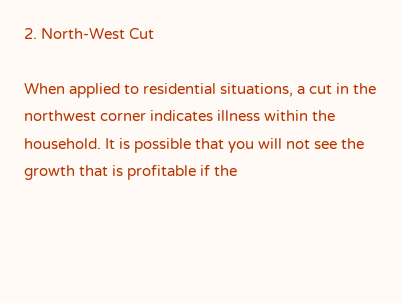2. North-West Cut

When applied to residential situations, a cut in the northwest corner indicates illness within the household. It is possible that you will not see the growth that is profitable if the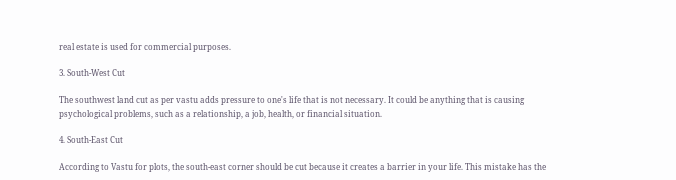real estate is used for commercial purposes.

3. South-West Cut

The southwest land cut as per vastu adds pressure to one's life that is not necessary. It could be anything that is causing psychological problems, such as a relationship, a job, health, or financial situation.

4. South-East Cut

According to Vastu for plots, the south-east corner should be cut because it creates a barrier in your life. This mistake has the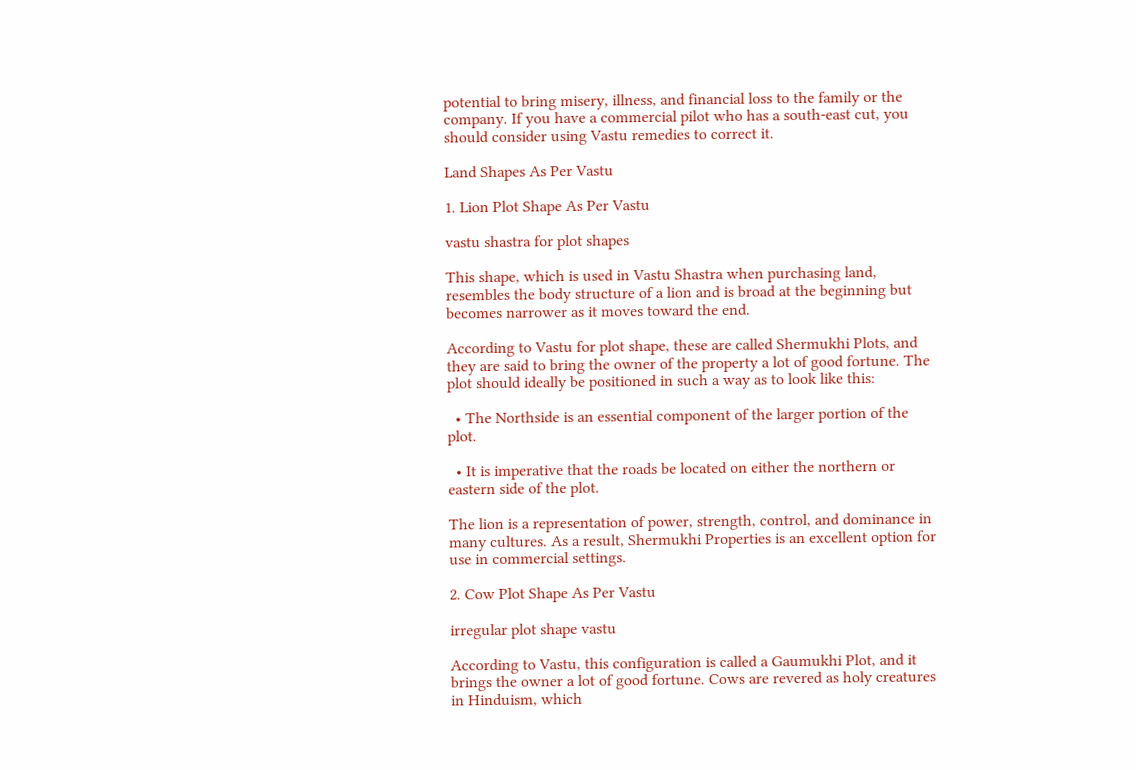potential to bring misery, illness, and financial loss to the family or the company. If you have a commercial pilot who has a south-east cut, you should consider using Vastu remedies to correct it.

Land Shapes As Per Vastu

1. Lion Plot Shape As Per Vastu

vastu shastra for plot shapes

This shape, which is used in Vastu Shastra when purchasing land, resembles the body structure of a lion and is broad at the beginning but becomes narrower as it moves toward the end.

According to Vastu for plot shape, these are called Shermukhi Plots, and they are said to bring the owner of the property a lot of good fortune. The plot should ideally be positioned in such a way as to look like this:

  • The Northside is an essential component of the larger portion of the plot.

  • It is imperative that the roads be located on either the northern or eastern side of the plot.

The lion is a representation of power, strength, control, and dominance in many cultures. As a result, Shermukhi Properties is an excellent option for use in commercial settings.

2. Cow Plot Shape As Per Vastu

irregular plot shape vastu

According to Vastu, this configuration is called a Gaumukhi Plot, and it brings the owner a lot of good fortune. Cows are revered as holy creatures in Hinduism, which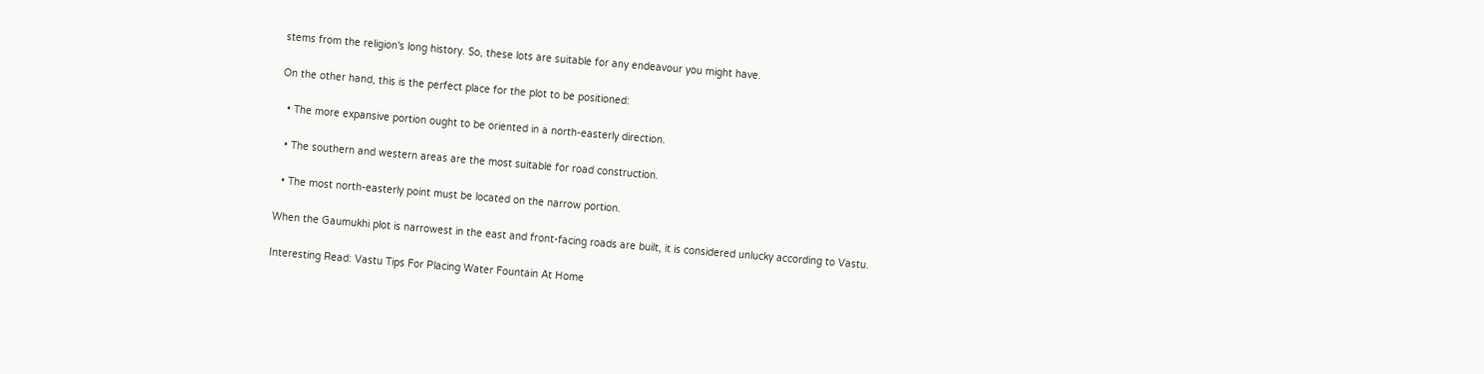stems from the religion's long history. So, these lots are suitable for any endeavour you might have.

On the other hand, this is the perfect place for the plot to be positioned:

  • The more expansive portion ought to be oriented in a north-easterly direction.

  • The southern and western areas are the most suitable for road construction.

  • The most north-easterly point must be located on the narrow portion.

When the Gaumukhi plot is narrowest in the east and front-facing roads are built, it is considered unlucky according to Vastu.

Interesting Read: Vastu Tips For Placing Water Fountain At Home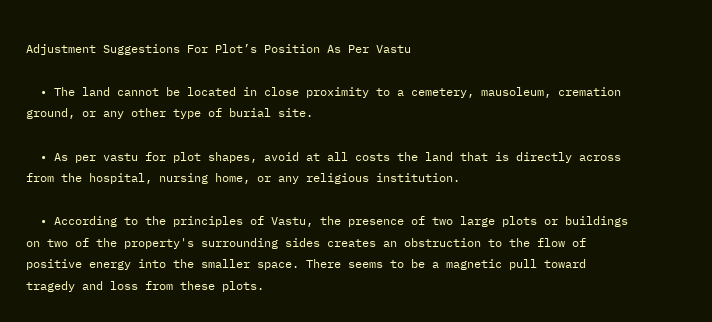Adjustment Suggestions For Plot’s Position As Per Vastu

  • The land cannot be located in close proximity to a cemetery, mausoleum, cremation ground, or any other type of burial site.

  • As per vastu for plot shapes, avoid at all costs the land that is directly across from the hospital, nursing home, or any religious institution.

  • According to the principles of Vastu, the presence of two large plots or buildings on two of the property's surrounding sides creates an obstruction to the flow of positive energy into the smaller space. There seems to be a magnetic pull toward tragedy and loss from these plots.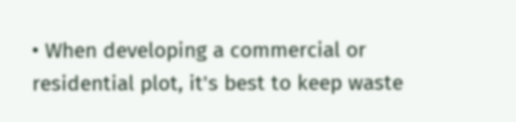• When developing a commercial or residential plot, it's best to keep waste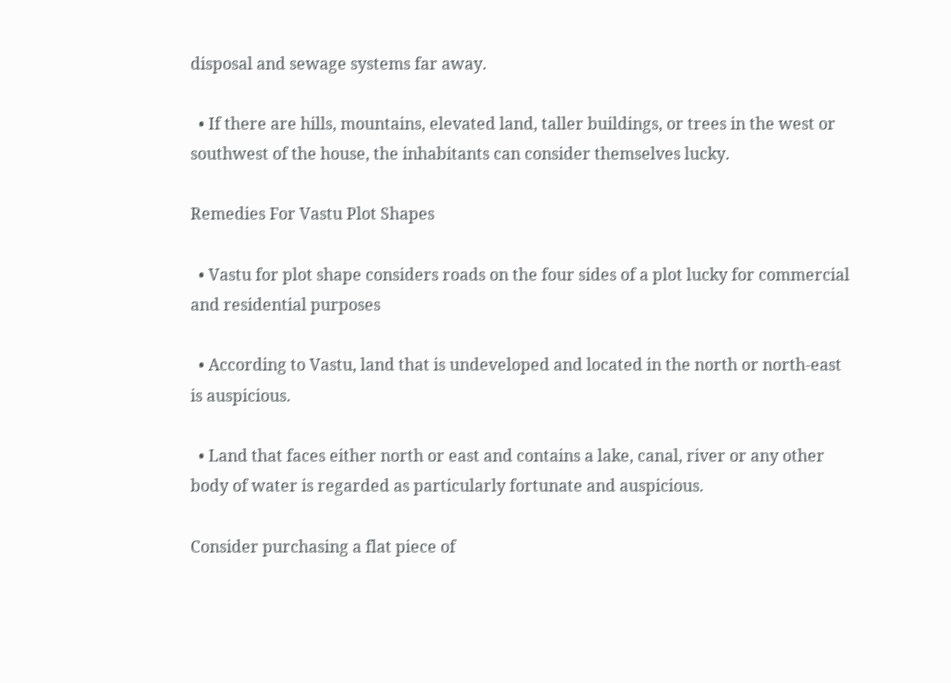disposal and sewage systems far away.

  • If there are hills, mountains, elevated land, taller buildings, or trees in the west or southwest of the house, the inhabitants can consider themselves lucky.

Remedies For Vastu Plot Shapes

  • Vastu for plot shape considers roads on the four sides of a plot lucky for commercial and residential purposes

  • According to Vastu, land that is undeveloped and located in the north or north-east is auspicious.

  • Land that faces either north or east and contains a lake, canal, river or any other body of water is regarded as particularly fortunate and auspicious.

Consider purchasing a flat piece of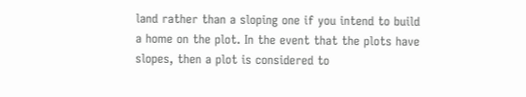land rather than a sloping one if you intend to build a home on the plot. In the event that the plots have slopes, then a plot is considered to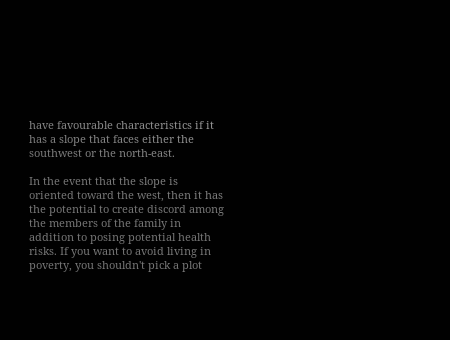have favourable characteristics if it has a slope that faces either the southwest or the north-east.

In the event that the slope is oriented toward the west, then it has the potential to create discord among the members of the family in addition to posing potential health risks. If you want to avoid living in poverty, you shouldn't pick a plot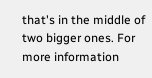that's in the middle of two bigger ones. For more information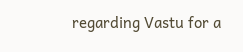regarding Vastu for a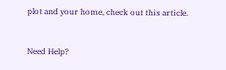plot and your home, check out this article.


Need Help?